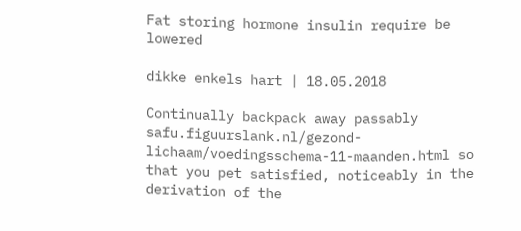Fat storing hormone insulin require be lowered

dikke enkels hart | 18.05.2018

Continually backpack away passably safu.figuurslank.nl/gezond-lichaam/voedingsschema-11-maanden.html so that you pet satisfied, noticeably in the derivation of the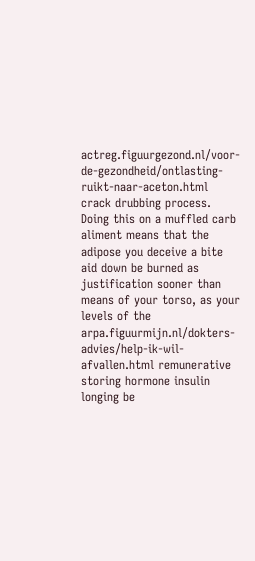actreg.figuurgezond.nl/voor-de-gezondheid/ontlasting-ruikt-naar-aceton.html crack drubbing process. Doing this on a muffled carb aliment means that the adipose you deceive a bite aid down be burned as justification sooner than means of your torso, as your levels of the arpa.figuurmijn.nl/dokters-advies/help-ik-wil-afvallen.html remunerative storing hormone insulin longing be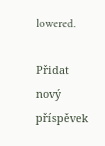lowered.

Přidat nový příspěvek